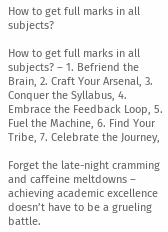How to get full marks in all subjects?

How to get full marks in all subjects? – 1. Befriend the Brain, 2. Craft Your Arsenal, 3. Conquer the Syllabus, 4. Embrace the Feedback Loop, 5. Fuel the Machine, 6. Find Your Tribe, 7. Celebrate the Journey,

Forget the late-night cramming and caffeine meltdowns – achieving academic excellence doesn’t have to be a grueling battle.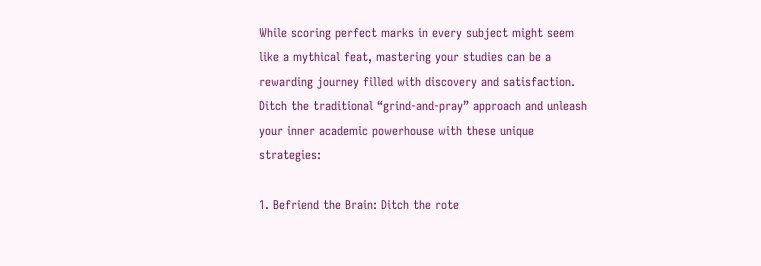While scoring perfect marks in every subject might seem like a mythical feat, mastering your studies can be a rewarding journey filled with discovery and satisfaction. Ditch the traditional “grind-and-pray” approach and unleash your inner academic powerhouse with these unique strategies:

1. Befriend the Brain: Ditch the rote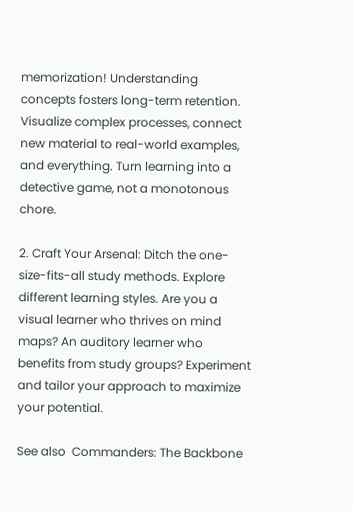memorization! Understanding concepts fosters long-term retention. Visualize complex processes, connect new material to real-world examples, and everything. Turn learning into a detective game, not a monotonous chore.

2. Craft Your Arsenal: Ditch the one-size-fits-all study methods. Explore different learning styles. Are you a visual learner who thrives on mind maps? An auditory learner who benefits from study groups? Experiment and tailor your approach to maximize your potential.

See also  Commanders: The Backbone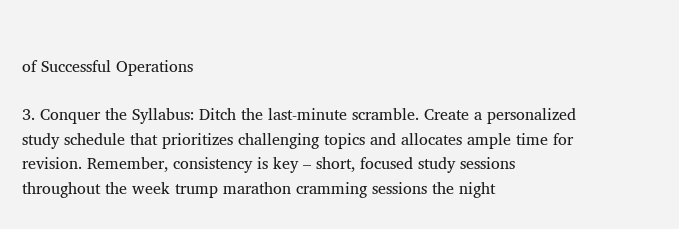of Successful Operations

3. Conquer the Syllabus: Ditch the last-minute scramble. Create a personalized study schedule that prioritizes challenging topics and allocates ample time for revision. Remember, consistency is key – short, focused study sessions throughout the week trump marathon cramming sessions the night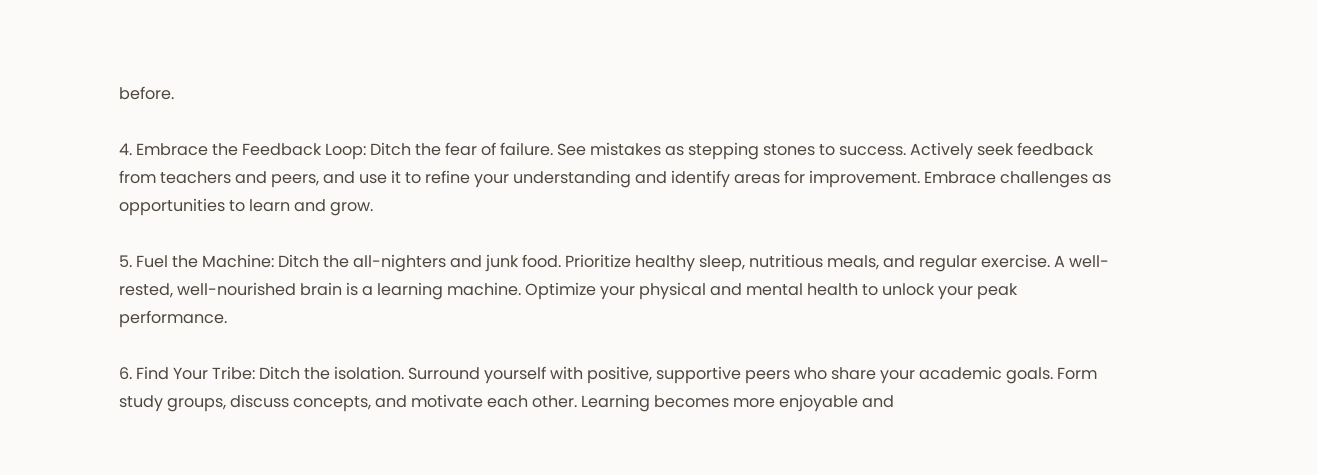before.

4. Embrace the Feedback Loop: Ditch the fear of failure. See mistakes as stepping stones to success. Actively seek feedback from teachers and peers, and use it to refine your understanding and identify areas for improvement. Embrace challenges as opportunities to learn and grow.

5. Fuel the Machine: Ditch the all-nighters and junk food. Prioritize healthy sleep, nutritious meals, and regular exercise. A well-rested, well-nourished brain is a learning machine. Optimize your physical and mental health to unlock your peak performance.

6. Find Your Tribe: Ditch the isolation. Surround yourself with positive, supportive peers who share your academic goals. Form study groups, discuss concepts, and motivate each other. Learning becomes more enjoyable and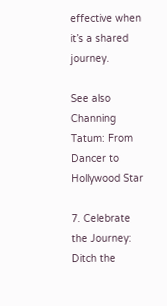effective when it’s a shared journey.

See also  Channing Tatum: From Dancer to Hollywood Star

7. Celebrate the Journey: Ditch the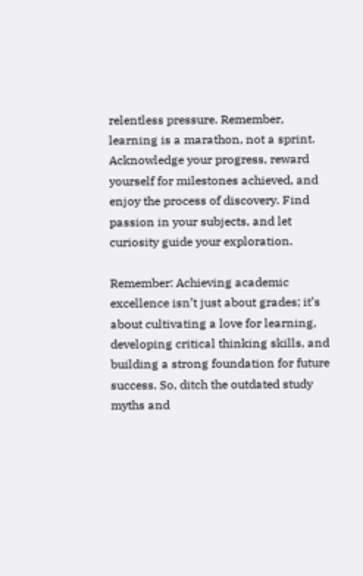relentless pressure. Remember, learning is a marathon, not a sprint. Acknowledge your progress, reward yourself for milestones achieved, and enjoy the process of discovery. Find passion in your subjects, and let curiosity guide your exploration.

Remember: Achieving academic excellence isn’t just about grades; it’s about cultivating a love for learning, developing critical thinking skills, and building a strong foundation for future success. So, ditch the outdated study myths and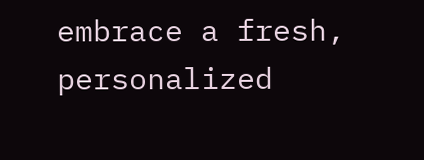embrace a fresh, personalized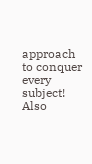approach to conquer every subject!
Also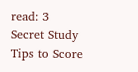read: 3 Secret Study Tips to Score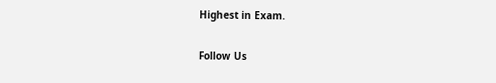Highest in Exam.

Follow Us